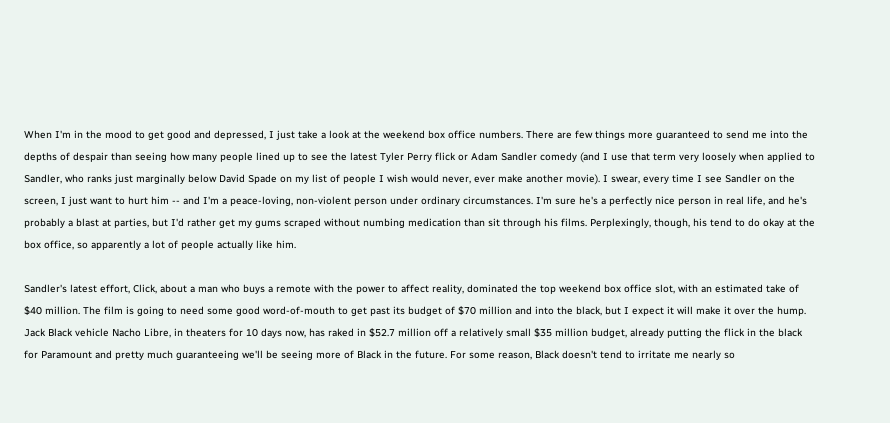When I'm in the mood to get good and depressed, I just take a look at the weekend box office numbers. There are few things more guaranteed to send me into the depths of despair than seeing how many people lined up to see the latest Tyler Perry flick or Adam Sandler comedy (and I use that term very loosely when applied to Sandler, who ranks just marginally below David Spade on my list of people I wish would never, ever make another movie). I swear, every time I see Sandler on the screen, I just want to hurt him -- and I'm a peace-loving, non-violent person under ordinary circumstances. I'm sure he's a perfectly nice person in real life, and he's probably a blast at parties, but I'd rather get my gums scraped without numbing medication than sit through his films. Perplexingly, though, his tend to do okay at the box office, so apparently a lot of people actually like him.

Sandler's latest effort, Click, about a man who buys a remote with the power to affect reality, dominated the top weekend box office slot, with an estimated take of $40 million. The film is going to need some good word-of-mouth to get past its budget of $70 million and into the black, but I expect it will make it over the hump. Jack Black vehicle Nacho Libre, in theaters for 10 days now, has raked in $52.7 million off a relatively small $35 million budget, already putting the flick in the black for Paramount and pretty much guaranteeing we'll be seeing more of Black in the future. For some reason, Black doesn't tend to irritate me nearly so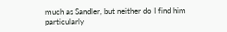much as Sandler, but neither do I find him particularly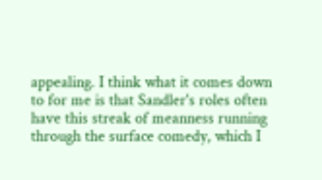appealing. I think what it comes down to for me is that Sandler's roles often have this streak of meanness running through the surface comedy, which I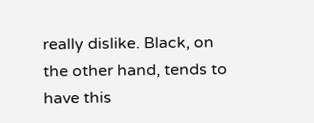really dislike. Black, on the other hand, tends to have this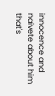innocence and naivete about him that's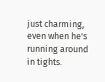just charming, even when he's running around in tights.